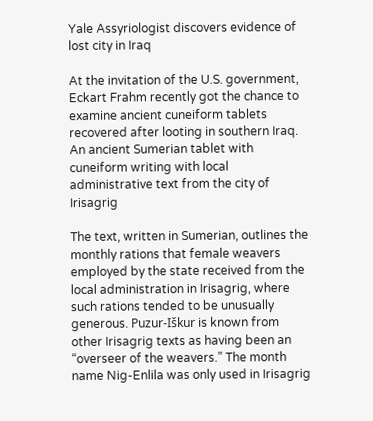Yale Assyriologist discovers evidence of lost city in Iraq

At the invitation of the U.S. government, Eckart Frahm recently got the chance to examine ancient cuneiform tablets recovered after looting in southern Iraq.
An ancient Sumerian tablet with cuneiform writing with local administrative text from the city of Irisagrig

The text, written in Sumerian, outlines the monthly rations that female weavers employed by the state received from the local administration in Irisagrig, where such rations tended to be unusually generous. Puzur-Iškur is known from other Irisagrig texts as having been an “overseer of the weavers.” The month name Nig-Enlila was only used in Irisagrig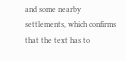and some nearby settlements, which confirms that the text has to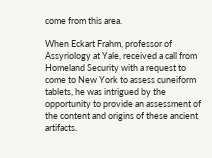come from this area.

When Eckart Frahm, professor of Assyriology at Yale, received a call from Homeland Security with a request to come to New York to assess cuneiform tablets, he was intrigued by the opportunity to provide an assessment of the content and origins of these ancient artifacts.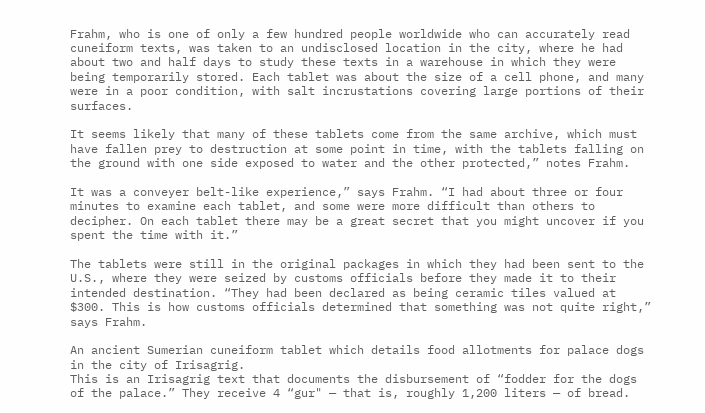Frahm, who is one of only a few hundred people worldwide who can accurately read cuneiform texts, was taken to an undisclosed location in the city, where he had about two and half days to study these texts in a warehouse in which they were being temporarily stored. Each tablet was about the size of a cell phone, and many were in a poor condition, with salt incrustations covering large portions of their surfaces.

It seems likely that many of these tablets come from the same archive, which must have fallen prey to destruction at some point in time, with the tablets falling on the ground with one side exposed to water and the other protected,” notes Frahm.

It was a conveyer belt-like experience,” says Frahm. “I had about three or four minutes to examine each tablet, and some were more difficult than others to decipher. On each tablet there may be a great secret that you might uncover if you spent the time with it.”

The tablets were still in the original packages in which they had been sent to the U.S., where they were seized by customs officials before they made it to their intended destination. “They had been declared as being ceramic tiles valued at $300. This is how customs officials determined that something was not quite right,” says Frahm.

An ancient Sumerian cuneiform tablet which details food allotments for palace dogs in the city of Irisagrig.
This is an Irisagrig text that documents the disbursement of “fodder for the dogs of the palace.” They receive 4 “gur" — that is, roughly 1,200 liters — of bread.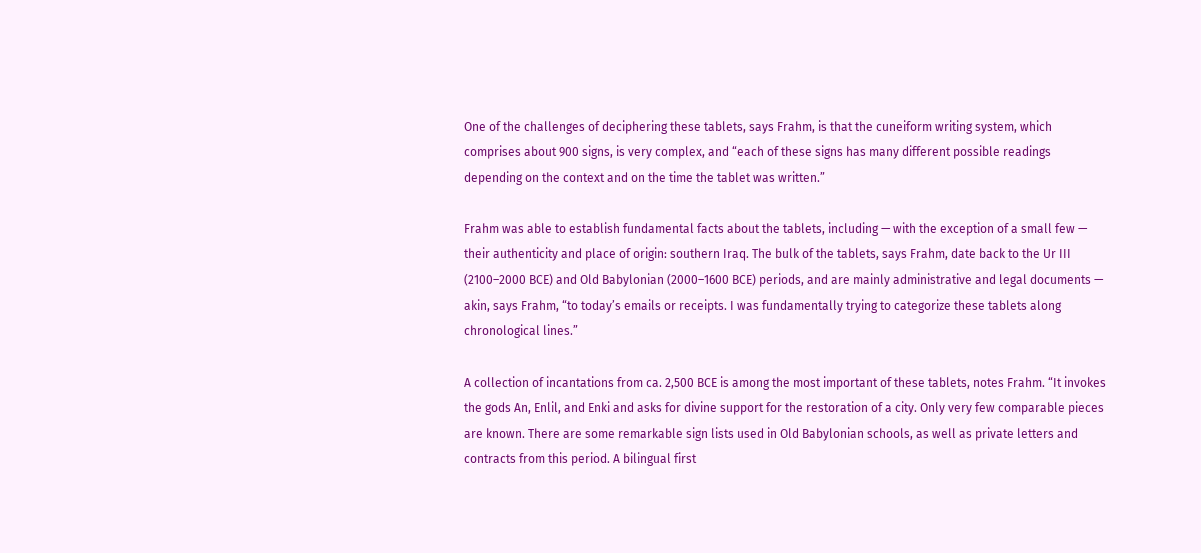One of the challenges of deciphering these tablets, says Frahm, is that the cuneiform writing system, which comprises about 900 signs, is very complex, and “each of these signs has many different possible readings depending on the context and on the time the tablet was written.”

Frahm was able to establish fundamental facts about the tablets, including — with the exception of a small few — their authenticity and place of origin: southern Iraq. The bulk of the tablets, says Frahm, date back to the Ur III (2100–2000 BCE) and Old Babylonian (2000–1600 BCE) periods, and are mainly administrative and legal documents — akin, says Frahm, “to today’s emails or receipts. I was fundamentally trying to categorize these tablets along chronological lines.”

A collection of incantations from ca. 2,500 BCE is among the most important of these tablets, notes Frahm. “It invokes the gods An, Enlil, and Enki and asks for divine support for the restoration of a city. Only very few comparable pieces are known. There are some remarkable sign lists used in Old Babylonian schools, as well as private letters and contracts from this period. A bilingual first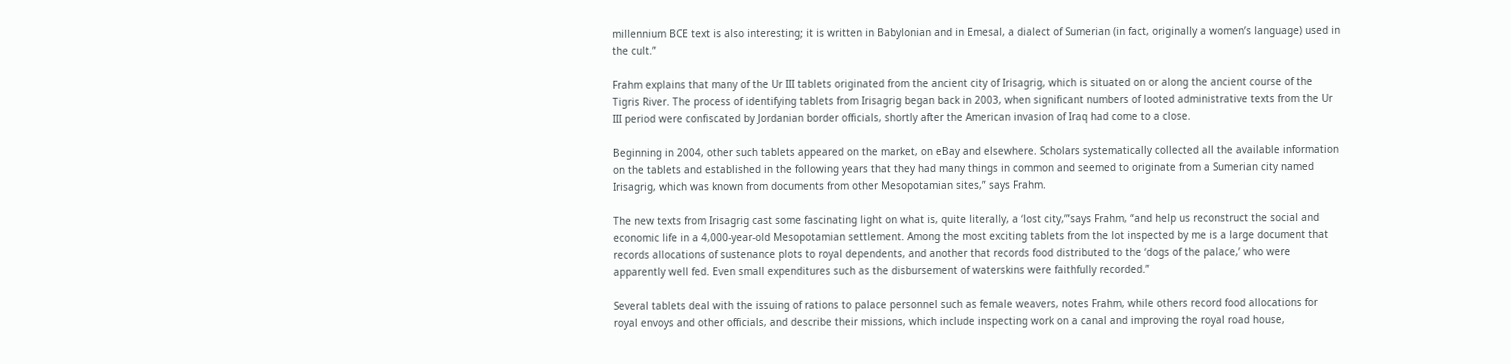millennium BCE text is also interesting; it is written in Babylonian and in Emesal, a dialect of Sumerian (in fact, originally a women’s language) used in the cult.”

Frahm explains that many of the Ur III tablets originated from the ancient city of Irisagrig, which is situated on or along the ancient course of the Tigris River. The process of identifying tablets from Irisagrig began back in 2003, when significant numbers of looted administrative texts from the Ur III period were confiscated by Jordanian border officials, shortly after the American invasion of Iraq had come to a close.

Beginning in 2004, other such tablets appeared on the market, on eBay and elsewhere. Scholars systematically collected all the available information on the tablets and established in the following years that they had many things in common and seemed to originate from a Sumerian city named Irisagrig, which was known from documents from other Mesopotamian sites,” says Frahm.

The new texts from Irisagrig cast some fascinating light on what is, quite literally, a ‘lost city,’”says Frahm, “and help us reconstruct the social and economic life in a 4,000-year-old Mesopotamian settlement. Among the most exciting tablets from the lot inspected by me is a large document that records allocations of sustenance plots to royal dependents, and another that records food distributed to the ‘dogs of the palace,’ who were apparently well fed. Even small expenditures such as the disbursement of waterskins were faithfully recorded.”

Several tablets deal with the issuing of rations to palace personnel such as female weavers, notes Frahm, while others record food allocations for royal envoys and other officials, and describe their missions, which include inspecting work on a canal and improving the royal road house,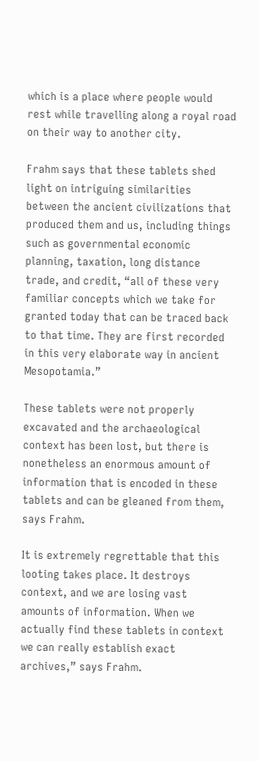which is a place where people would rest while travelling along a royal road on their way to another city.

Frahm says that these tablets shed light on intriguing similarities between the ancient civilizations that produced them and us, including things such as governmental economic planning, taxation, long distance trade, and credit, “all of these very familiar concepts which we take for granted today that can be traced back to that time. They are first recorded in this very elaborate way in ancient Mesopotamia.”

These tablets were not properly excavated and the archaeological context has been lost, but there is nonetheless an enormous amount of information that is encoded in these tablets and can be gleaned from them, says Frahm.

It is extremely regrettable that this looting takes place. It destroys context, and we are losing vast amounts of information. When we actually find these tablets in context we can really establish exact archives,” says Frahm.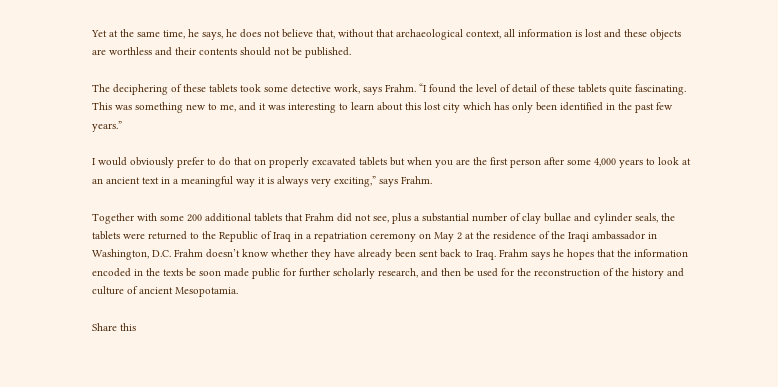Yet at the same time, he says, he does not believe that, without that archaeological context, all information is lost and these objects are worthless and their contents should not be published.

The deciphering of these tablets took some detective work, says Frahm. “I found the level of detail of these tablets quite fascinating. This was something new to me, and it was interesting to learn about this lost city which has only been identified in the past few years.”

I would obviously prefer to do that on properly excavated tablets but when you are the first person after some 4,000 years to look at an ancient text in a meaningful way it is always very exciting,” says Frahm.

Together with some 200 additional tablets that Frahm did not see, plus a substantial number of clay bullae and cylinder seals, the tablets were returned to the Republic of Iraq in a repatriation ceremony on May 2 at the residence of the Iraqi ambassador in Washington, D.C. Frahm doesn’t know whether they have already been sent back to Iraq. Frahm says he hopes that the information encoded in the texts be soon made public for further scholarly research, and then be used for the reconstruction of the history and culture of ancient Mesopotamia.

Share this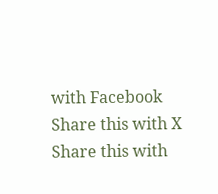with Facebook Share this with X Share this with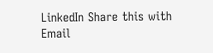LinkedIn Share this with Email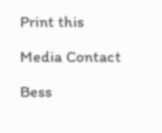Print this

Media Contact

Bess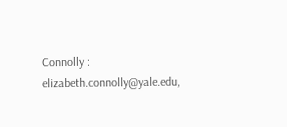Connolly : elizabeth.connolly@yale.edu,